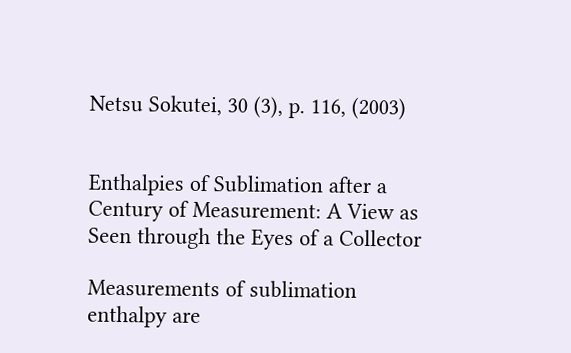Netsu Sokutei, 30 (3), p. 116, (2003)


Enthalpies of Sublimation after a Century of Measurement: A View as Seen through the Eyes of a Collector

Measurements of sublimation enthalpy are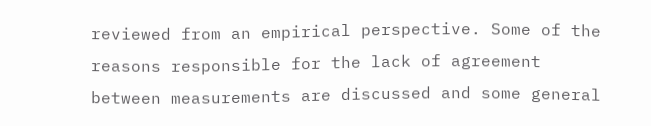reviewed from an empirical perspective. Some of the reasons responsible for the lack of agreement between measurements are discussed and some general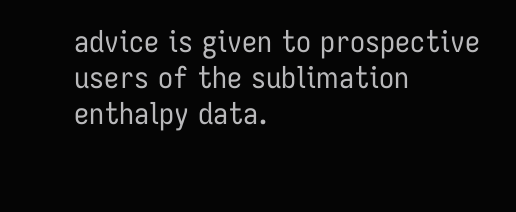advice is given to prospective users of the sublimation enthalpy data.